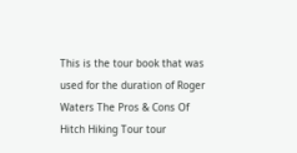This is the tour book that was used for the duration of Roger Waters The Pros & Cons Of Hitch Hiking Tour tour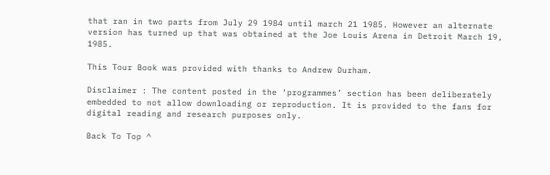that ran in two parts from July 29 1984 until march 21 1985. However an alternate version has turned up that was obtained at the Joe Louis Arena in Detroit March 19, 1985.

This Tour Book was provided with thanks to Andrew Durham.

Disclaimer : The content posted in the ‘programmes’ section has been deliberately embedded to not allow downloading or reproduction. It is provided to the fans for digital reading and research purposes only.

Back To Top ^